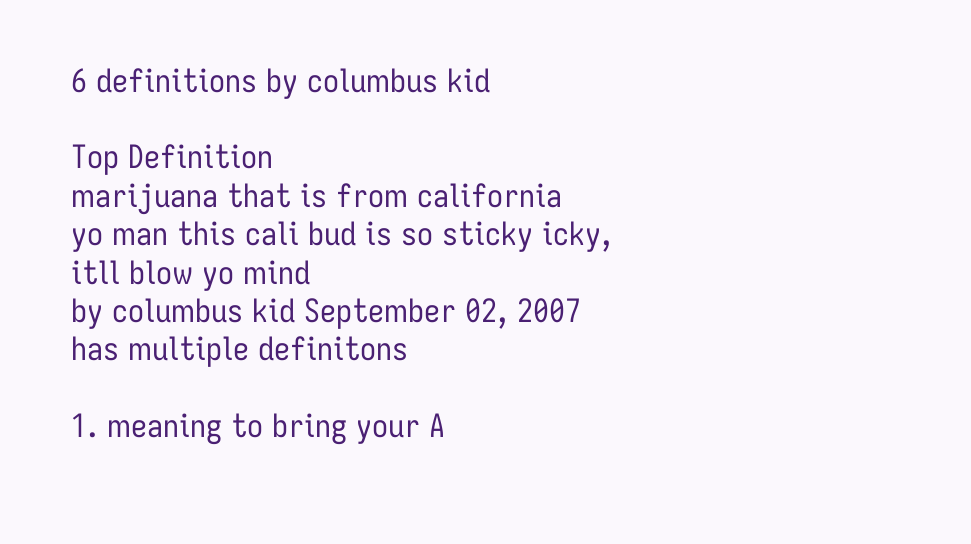6 definitions by columbus kid

Top Definition
marijuana that is from california
yo man this cali bud is so sticky icky, itll blow yo mind
by columbus kid September 02, 2007
has multiple definitons

1. meaning to bring your A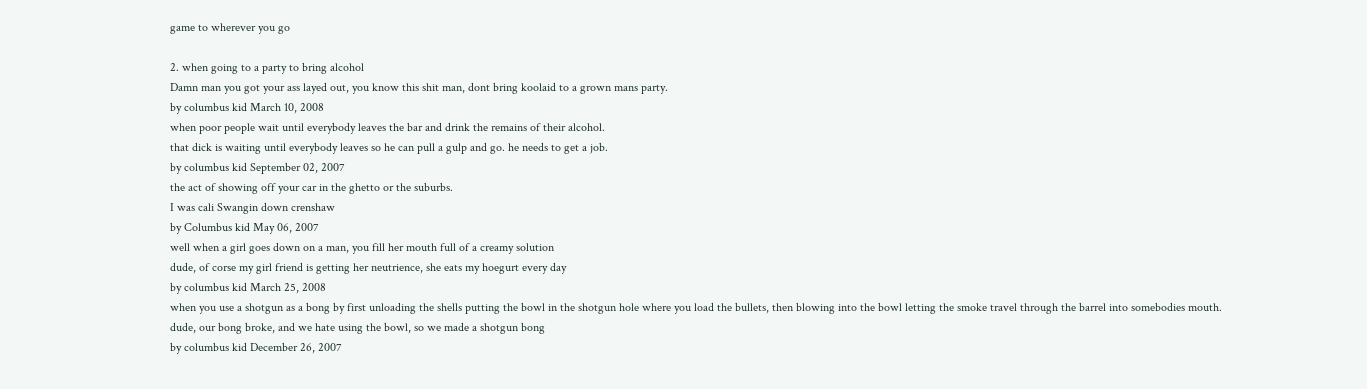game to wherever you go

2. when going to a party to bring alcohol
Damn man you got your ass layed out, you know this shit man, dont bring koolaid to a grown mans party.
by columbus kid March 10, 2008
when poor people wait until everybody leaves the bar and drink the remains of their alcohol.
that dick is waiting until everybody leaves so he can pull a gulp and go. he needs to get a job.
by columbus kid September 02, 2007
the act of showing off your car in the ghetto or the suburbs.
I was cali Swangin down crenshaw
by Columbus kid May 06, 2007
well when a girl goes down on a man, you fill her mouth full of a creamy solution
dude, of corse my girl friend is getting her neutrience, she eats my hoegurt every day
by columbus kid March 25, 2008
when you use a shotgun as a bong by first unloading the shells putting the bowl in the shotgun hole where you load the bullets, then blowing into the bowl letting the smoke travel through the barrel into somebodies mouth.
dude, our bong broke, and we hate using the bowl, so we made a shotgun bong
by columbus kid December 26, 2007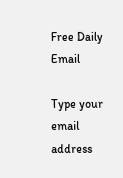Free Daily Email

Type your email address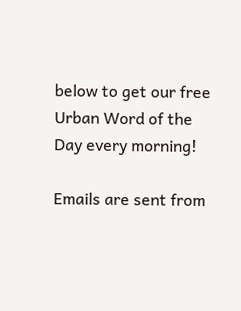below to get our free Urban Word of the Day every morning!

Emails are sent from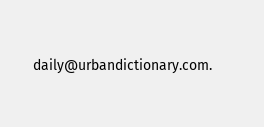daily@urbandictionary.com.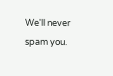We'll never spam you.